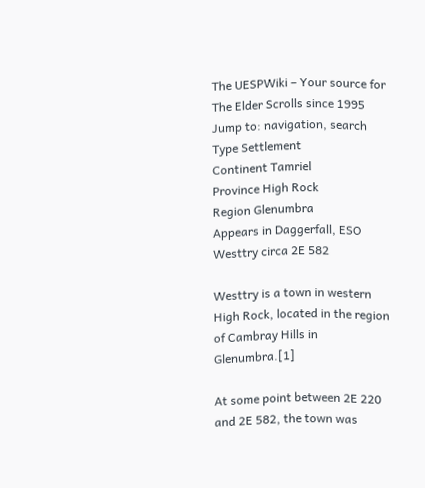The UESPWiki – Your source for The Elder Scrolls since 1995
Jump to: navigation, search
Type Settlement
Continent Tamriel
Province High Rock
Region Glenumbra
Appears in Daggerfall, ESO
Westtry circa 2E 582

Westtry is a town in western High Rock, located in the region of Cambray Hills in Glenumbra.[1]

At some point between 2E 220 and 2E 582, the town was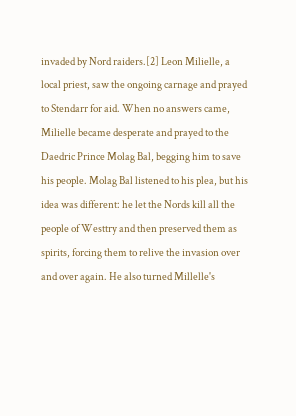invaded by Nord raiders.[2] Leon Milielle, a local priest, saw the ongoing carnage and prayed to Stendarr for aid. When no answers came, Milielle became desperate and prayed to the Daedric Prince Molag Bal, begging him to save his people. Molag Bal listened to his plea, but his idea was different: he let the Nords kill all the people of Westtry and then preserved them as spirits, forcing them to relive the invasion over and over again. He also turned Millelle's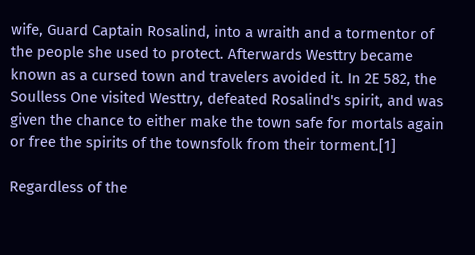wife, Guard Captain Rosalind, into a wraith and a tormentor of the people she used to protect. Afterwards Westtry became known as a cursed town and travelers avoided it. In 2E 582, the Soulless One visited Westtry, defeated Rosalind's spirit, and was given the chance to either make the town safe for mortals again or free the spirits of the townsfolk from their torment.[1]

Regardless of the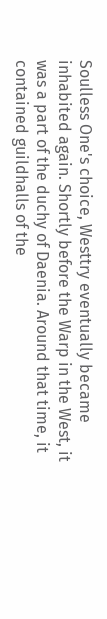Soulless One's choice, Westtry eventually became inhabited again. Shortly before the Warp in the West, it was a part of the duchy of Daenia. Around that time, it contained guildhalls of the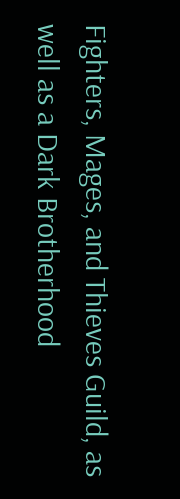Fighters, Mages, and Thieves Guild, as well as a Dark Brotherhood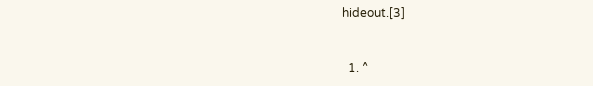hideout.[3]


  1. ^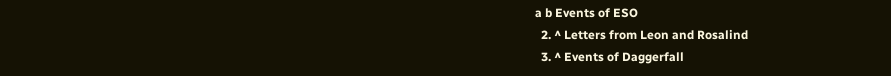a b Events of ESO
  2. ^ Letters from Leon and Rosalind
  3. ^ Events of Daggerfall